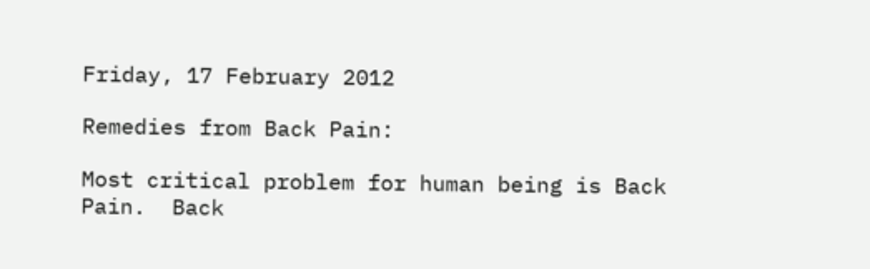Friday, 17 February 2012

Remedies from Back Pain:

Most critical problem for human being is Back Pain.  Back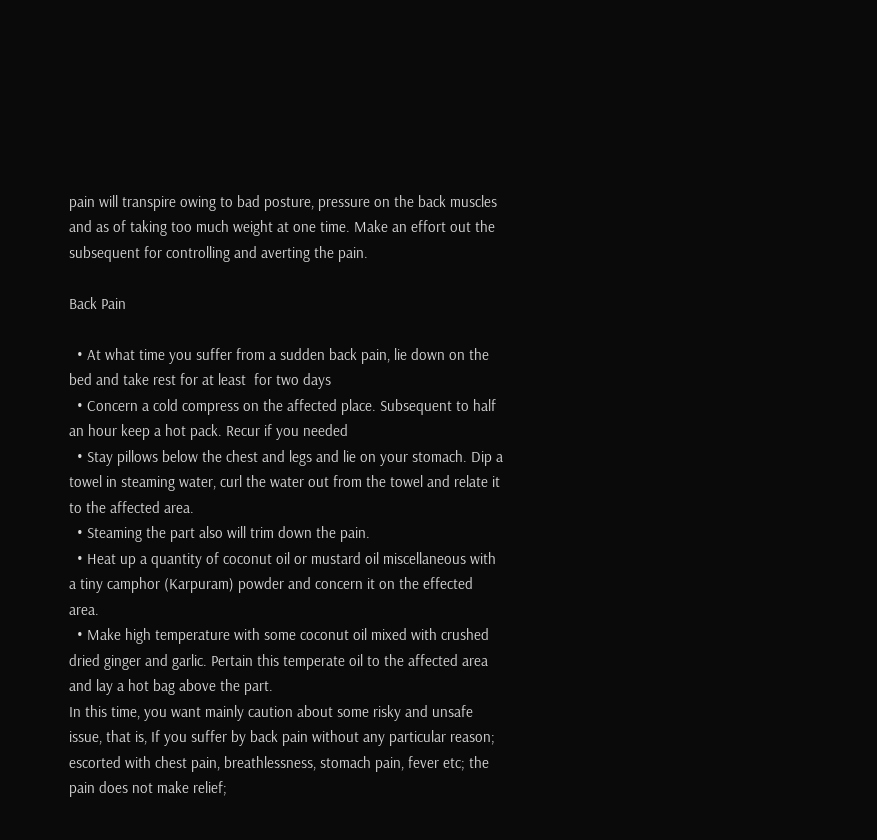pain will transpire owing to bad posture, pressure on the back muscles and as of taking too much weight at one time. Make an effort out the subsequent for controlling and averting the pain.

Back Pain

  • At what time you suffer from a sudden back pain, lie down on the bed and take rest for at least  for two days
  • Concern a cold compress on the affected place. Subsequent to half an hour keep a hot pack. Recur if you needed
  • Stay pillows below the chest and legs and lie on your stomach. Dip a towel in steaming water, curl the water out from the towel and relate it to the affected area.
  • Steaming the part also will trim down the pain.
  • Heat up a quantity of coconut oil or mustard oil miscellaneous with a tiny camphor (Karpuram) powder and concern it on the effected area.
  • Make high temperature with some coconut oil mixed with crushed dried ginger and garlic. Pertain this temperate oil to the affected area and lay a hot bag above the part.
In this time, you want mainly caution about some risky and unsafe issue, that is, If you suffer by back pain without any particular reason; escorted with chest pain, breathlessness, stomach pain, fever etc; the pain does not make relief;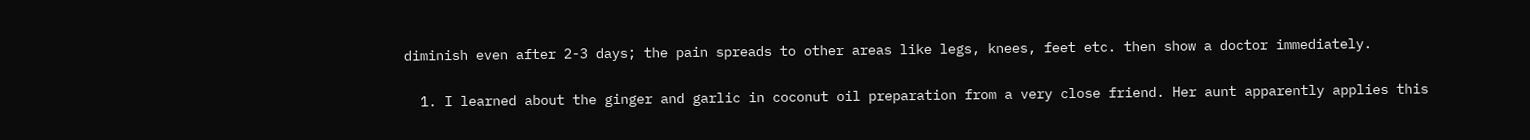diminish even after 2-3 days; the pain spreads to other areas like legs, knees, feet etc. then show a doctor immediately.


  1. I learned about the ginger and garlic in coconut oil preparation from a very close friend. Her aunt apparently applies this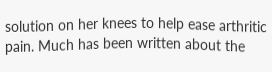solution on her knees to help ease arthritic pain. Much has been written about the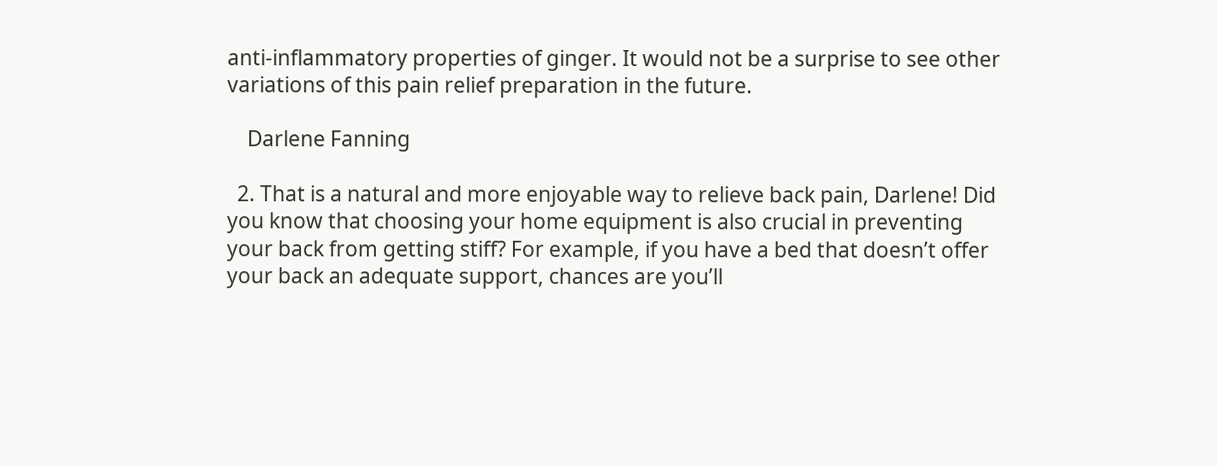anti-inflammatory properties of ginger. It would not be a surprise to see other variations of this pain relief preparation in the future.

    Darlene Fanning

  2. That is a natural and more enjoyable way to relieve back pain, Darlene! Did you know that choosing your home equipment is also crucial in preventing your back from getting stiff? For example, if you have a bed that doesn’t offer your back an adequate support, chances are you’ll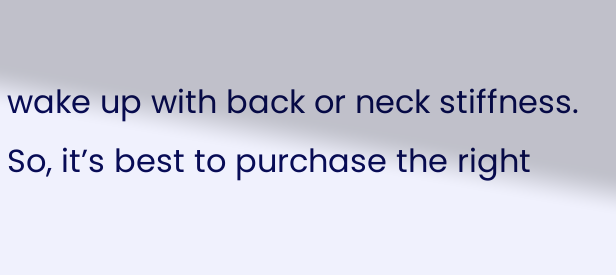wake up with back or neck stiffness. So, it’s best to purchase the right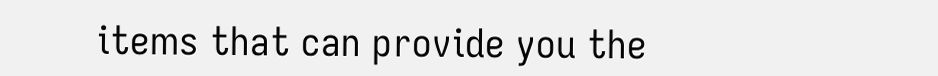items that can provide you the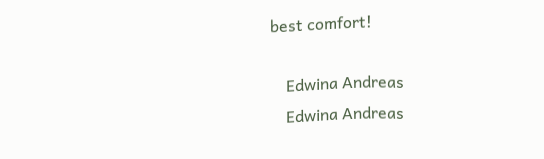best comfort!

    Edwina Andreas
    Edwina Andreas